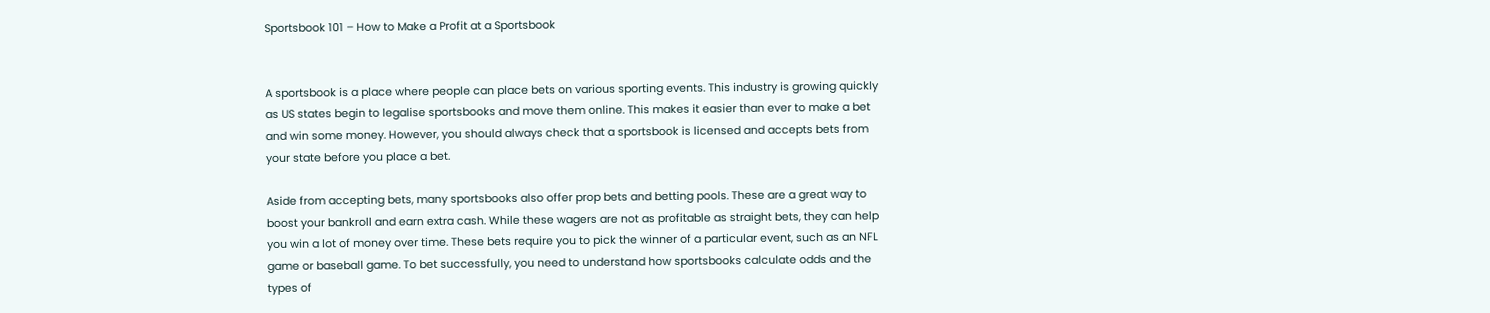Sportsbook 101 – How to Make a Profit at a Sportsbook


A sportsbook is a place where people can place bets on various sporting events. This industry is growing quickly as US states begin to legalise sportsbooks and move them online. This makes it easier than ever to make a bet and win some money. However, you should always check that a sportsbook is licensed and accepts bets from your state before you place a bet.

Aside from accepting bets, many sportsbooks also offer prop bets and betting pools. These are a great way to boost your bankroll and earn extra cash. While these wagers are not as profitable as straight bets, they can help you win a lot of money over time. These bets require you to pick the winner of a particular event, such as an NFL game or baseball game. To bet successfully, you need to understand how sportsbooks calculate odds and the types of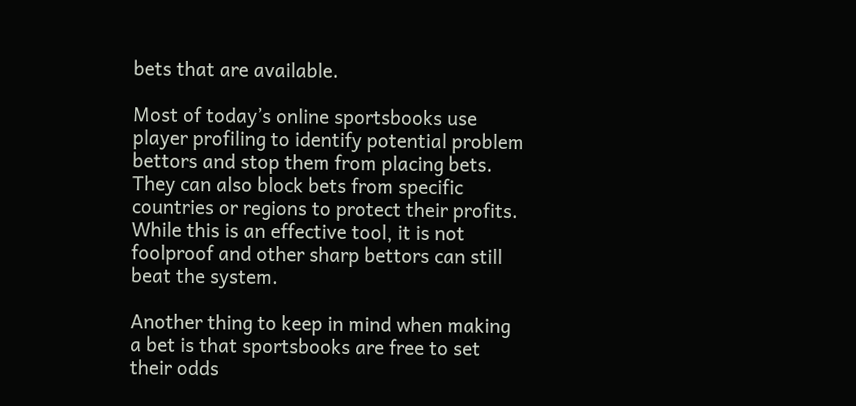bets that are available.

Most of today’s online sportsbooks use player profiling to identify potential problem bettors and stop them from placing bets. They can also block bets from specific countries or regions to protect their profits. While this is an effective tool, it is not foolproof and other sharp bettors can still beat the system.

Another thing to keep in mind when making a bet is that sportsbooks are free to set their odds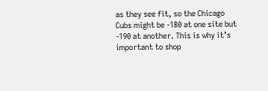as they see fit, so the Chicago Cubs might be -180 at one site but -190 at another. This is why it’s important to shop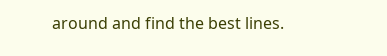around and find the best lines.